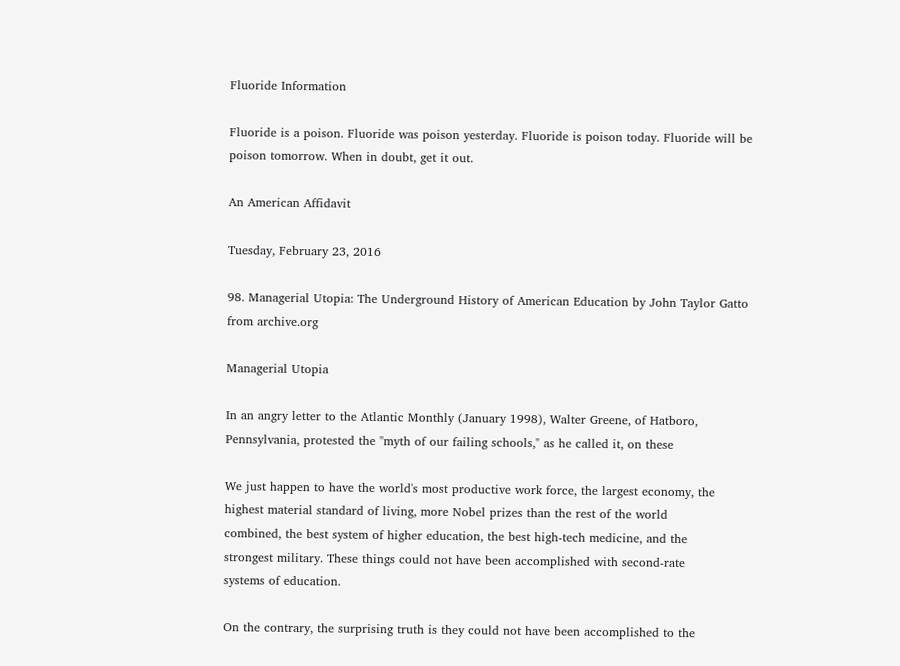Fluoride Information

Fluoride is a poison. Fluoride was poison yesterday. Fluoride is poison today. Fluoride will be poison tomorrow. When in doubt, get it out.

An American Affidavit

Tuesday, February 23, 2016

98. Managerial Utopia: The Underground History of American Education by John Taylor Gatto from archive.org

Managerial Utopia

In an angry letter to the Atlantic Monthly (January 1998), Walter Greene, of Hatboro,
Pennsylvania, protested the "myth of our failing schools," as he called it, on these

We just happen to have the world's most productive work force, the largest economy, the
highest material standard of living, more Nobel prizes than the rest of the world
combined, the best system of higher education, the best high-tech medicine, and the
strongest military. These things could not have been accomplished with second-rate
systems of education.

On the contrary, the surprising truth is they could not have been accomplished to the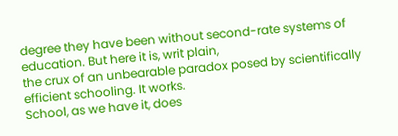degree they have been without second-rate systems of education. But here it is, writ plain,
the crux of an unbearable paradox posed by scientifically efficient schooling. It works.
School, as we have it, does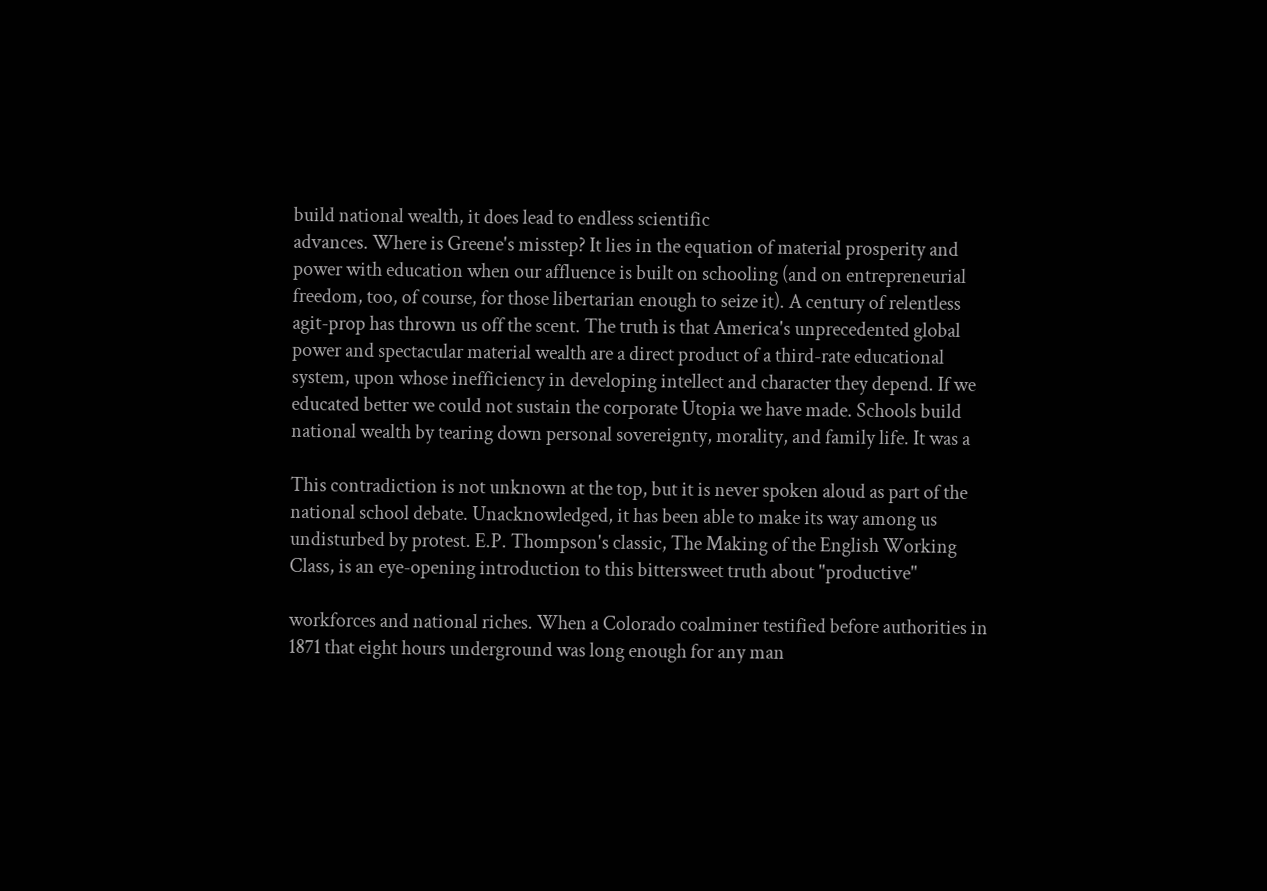build national wealth, it does lead to endless scientific
advances. Where is Greene's misstep? It lies in the equation of material prosperity and
power with education when our affluence is built on schooling (and on entrepreneurial
freedom, too, of course, for those libertarian enough to seize it). A century of relentless
agit-prop has thrown us off the scent. The truth is that America's unprecedented global
power and spectacular material wealth are a direct product of a third-rate educational
system, upon whose inefficiency in developing intellect and character they depend. If we
educated better we could not sustain the corporate Utopia we have made. Schools build
national wealth by tearing down personal sovereignty, morality, and family life. It was a

This contradiction is not unknown at the top, but it is never spoken aloud as part of the
national school debate. Unacknowledged, it has been able to make its way among us
undisturbed by protest. E.P. Thompson's classic, The Making of the English Working
Class, is an eye-opening introduction to this bittersweet truth about "productive"

workforces and national riches. When a Colorado coalminer testified before authorities in
1871 that eight hours underground was long enough for any man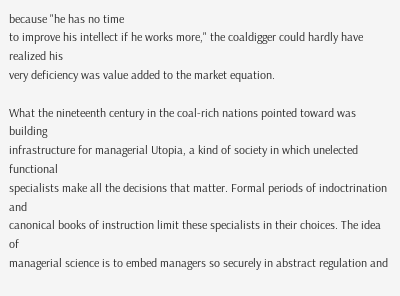because "he has no time
to improve his intellect if he works more," the coaldigger could hardly have realized his
very deficiency was value added to the market equation.

What the nineteenth century in the coal-rich nations pointed toward was building
infrastructure for managerial Utopia, a kind of society in which unelected functional
specialists make all the decisions that matter. Formal periods of indoctrination and
canonical books of instruction limit these specialists in their choices. The idea of
managerial science is to embed managers so securely in abstract regulation and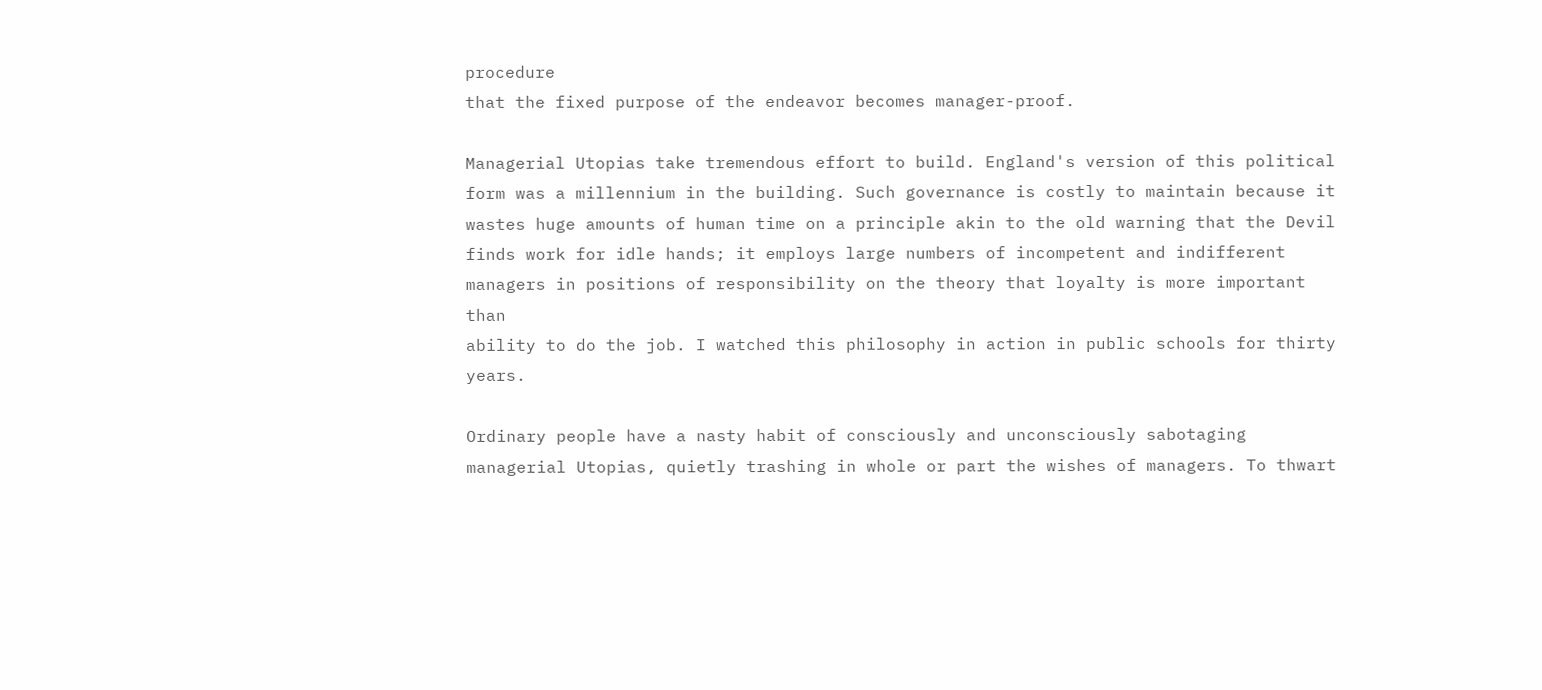procedure
that the fixed purpose of the endeavor becomes manager-proof.

Managerial Utopias take tremendous effort to build. England's version of this political
form was a millennium in the building. Such governance is costly to maintain because it
wastes huge amounts of human time on a principle akin to the old warning that the Devil
finds work for idle hands; it employs large numbers of incompetent and indifferent
managers in positions of responsibility on the theory that loyalty is more important than
ability to do the job. I watched this philosophy in action in public schools for thirty years.

Ordinary people have a nasty habit of consciously and unconsciously sabotaging
managerial Utopias, quietly trashing in whole or part the wishes of managers. To thwart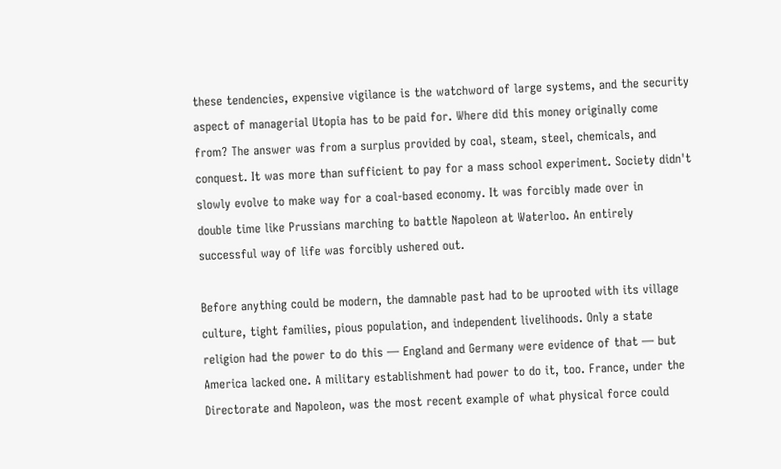these tendencies, expensive vigilance is the watchword of large systems, and the security
aspect of managerial Utopia has to be paid for. Where did this money originally come
from? The answer was from a surplus provided by coal, steam, steel, chemicals, and
conquest. It was more than sufficient to pay for a mass school experiment. Society didn't
slowly evolve to make way for a coal-based economy. It was forcibly made over in
double time like Prussians marching to battle Napoleon at Waterloo. An entirely
successful way of life was forcibly ushered out.

Before anything could be modern, the damnable past had to be uprooted with its village
culture, tight families, pious population, and independent livelihoods. Only a state
religion had the power to do this — England and Germany were evidence of that — but
America lacked one. A military establishment had power to do it, too. France, under the
Directorate and Napoleon, was the most recent example of what physical force could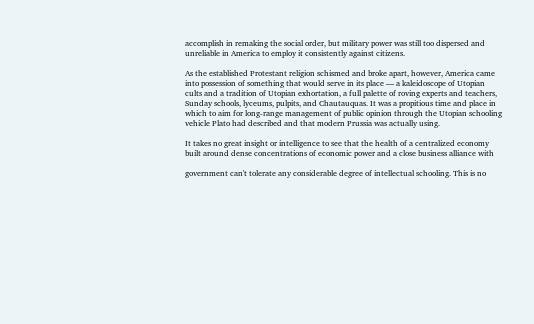accomplish in remaking the social order, but military power was still too dispersed and
unreliable in America to employ it consistently against citizens.

As the established Protestant religion schismed and broke apart, however, America came
into possession of something that would serve in its place — a kaleidoscope of Utopian
cults and a tradition of Utopian exhortation, a full palette of roving experts and teachers,
Sunday schools, lyceums, pulpits, and Chautauquas. It was a propitious time and place in
which to aim for long-range management of public opinion through the Utopian schooling
vehicle Plato had described and that modern Prussia was actually using.

It takes no great insight or intelligence to see that the health of a centralized economy
built around dense concentrations of economic power and a close business alliance with

government can't tolerate any considerable degree of intellectual schooling. This is no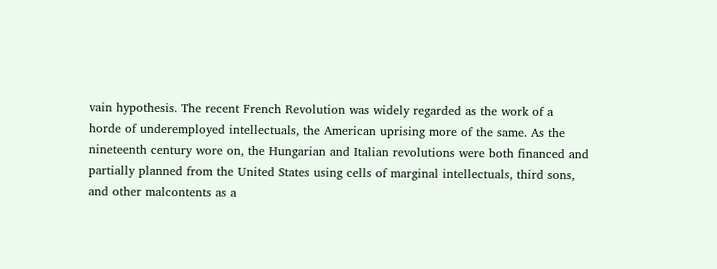vain hypothesis. The recent French Revolution was widely regarded as the work of a
horde of underemployed intellectuals, the American uprising more of the same. As the
nineteenth century wore on, the Hungarian and Italian revolutions were both financed and
partially planned from the United States using cells of marginal intellectuals, third sons,
and other malcontents as a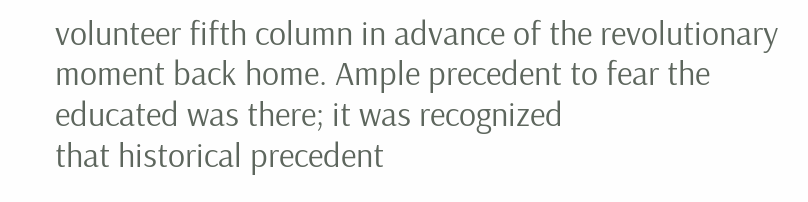volunteer fifth column in advance of the revolutionary
moment back home. Ample precedent to fear the educated was there; it was recognized
that historical precedent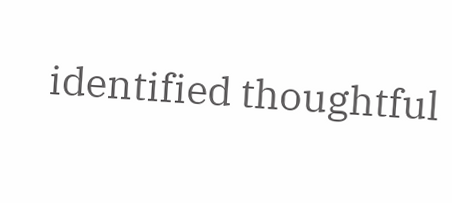identified thoughtful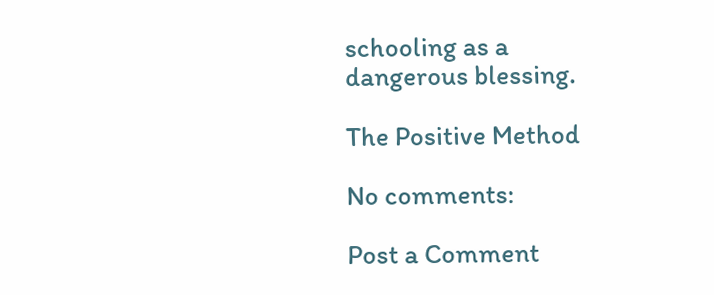schooling as a dangerous blessing.

The Positive Method

No comments:

Post a Comment